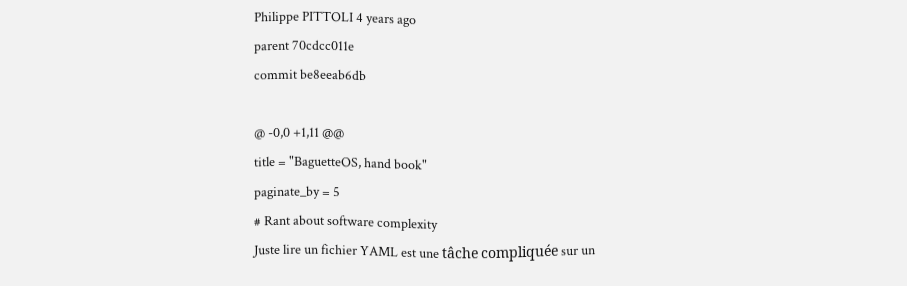Philippe PITTOLI 4 years ago
parent 70cdcc011e
commit be8eeab6db

@ -0,0 +1,11 @@
title = "BaguetteOS, hand book"
paginate_by = 5
# Rant about software complexity
Juste lire un fichier YAML est une tâche compliquée sur un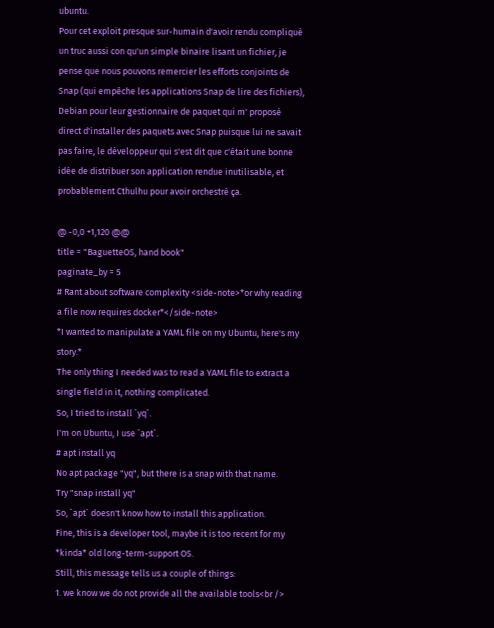ubuntu.
Pour cet exploit presque sur-humain d'avoir rendu compliqué un truc aussi con qu'un simple binaire lisant un fichier, je pense que nous pouvons remercier les efforts conjoints de Snap (qui empêche les applications Snap de lire des fichiers), Debian pour leur gestionnaire de paquet qui m' proposé direct d'installer des paquets avec Snap puisque lui ne savait pas faire, le développeur qui s'est dit que c'était une bonne idée de distribuer son application rendue inutilisable, et probablement Cthulhu pour avoir orchestré ça.

@ -0,0 +1,120 @@
title = "BaguetteOS, hand book"
paginate_by = 5
# Rant about software complexity <side-note>*or why reading a file now requires docker*</side-note>
*I wanted to manipulate a YAML file on my Ubuntu, here's my story.*
The only thing I needed was to read a YAML file to extract a single field in it, nothing complicated.
So, I tried to install `yq`.
I'm on Ubuntu, I use `apt`.
# apt install yq
No apt package "yq", but there is a snap with that name.
Try "snap install yq"
So, `apt` doesn't know how to install this application.
Fine, this is a developer tool, maybe it is too recent for my *kinda* old long-term-support OS.
Still, this message tells us a couple of things:
1. we know we do not provide all the available tools<br />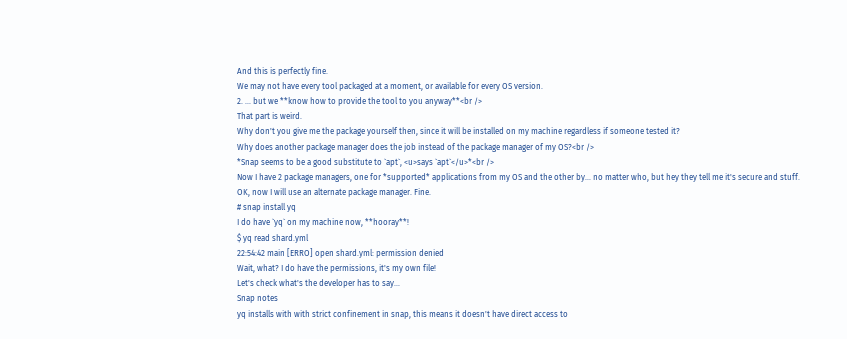And this is perfectly fine.
We may not have every tool packaged at a moment, or available for every OS version.
2. ... but we **know how to provide the tool to you anyway**<br />
That part is weird.
Why don't you give me the package yourself then, since it will be installed on my machine regardless if someone tested it?
Why does another package manager does the job instead of the package manager of my OS?<br />
*Snap seems to be a good substitute to `apt`, <u>says `apt`</u>*<br />
Now I have 2 package managers, one for *supported* applications from my OS and the other by... no matter who, but hey they tell me it's secure and stuff.
OK, now I will use an alternate package manager. Fine.
# snap install yq
I do have `yq` on my machine now, **hooray**!
$ yq read shard.yml
22:54:42 main [ERRO] open shard.yml: permission denied
Wait, what? I do have the permissions, it's my own file!
Let's check what's the developer has to say...
Snap notes
yq installs with with strict confinement in snap, this means it doesn't have direct access to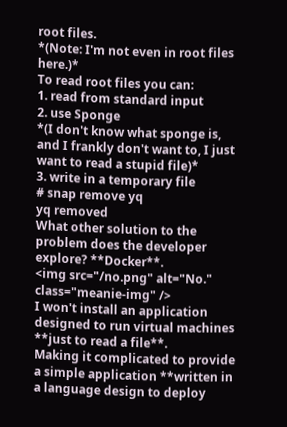root files.
*(Note: I'm not even in root files here.)*
To read root files you can:
1. read from standard input
2. use Sponge
*(I don't know what sponge is, and I frankly don't want to, I just want to read a stupid file)*
3. write in a temporary file
# snap remove yq
yq removed
What other solution to the problem does the developer explore? **Docker**.
<img src="/no.png" alt="No." class="meanie-img" />
I won't install an application designed to run virtual machines **just to read a file**.
Making it complicated to provide a simple application **written in a language design to deploy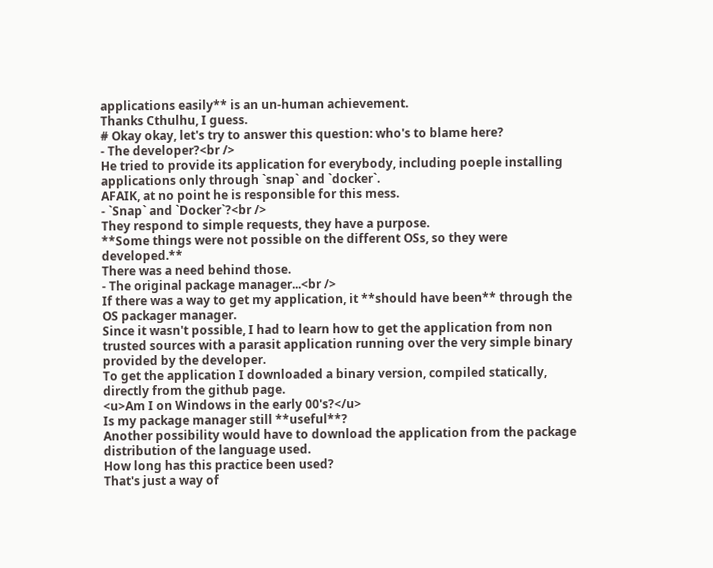applications easily** is an un-human achievement.
Thanks Cthulhu, I guess.
# Okay okay, let's try to answer this question: who's to blame here?
- The developer?<br />
He tried to provide its application for everybody, including poeple installing applications only through `snap` and `docker`.
AFAIK, at no point he is responsible for this mess.
- `Snap` and `Docker`?<br />
They respond to simple requests, they have a purpose.
**Some things were not possible on the different OSs, so they were developed.**
There was a need behind those.
- The original package manager...<br />
If there was a way to get my application, it **should have been** through the OS packager manager.
Since it wasn't possible, I had to learn how to get the application from non trusted sources with a parasit application running over the very simple binary provided by the developer.
To get the application I downloaded a binary version, compiled statically, directly from the github page.
<u>Am I on Windows in the early 00's?</u>
Is my package manager still **useful**?
Another possibility would have to download the application from the package distribution of the language used.
How long has this practice been used?
That's just a way of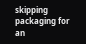skipping packaging for an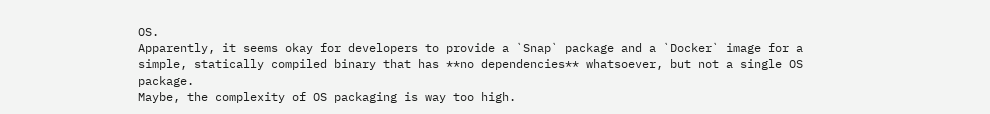OS.
Apparently, it seems okay for developers to provide a `Snap` package and a `Docker` image for a simple, statically compiled binary that has **no dependencies** whatsoever, but not a single OS package.
Maybe, the complexity of OS packaging is way too high.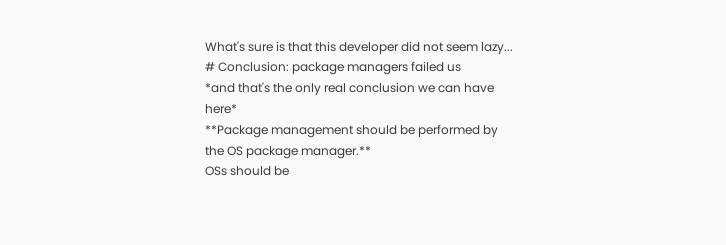What's sure is that this developer did not seem lazy...
# Conclusion: package managers failed us
*and that's the only real conclusion we can have here*
**Package management should be performed by the OS package manager.**
OSs should be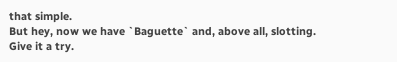that simple.
But hey, now we have `Baguette` and, above all, slotting.
Give it a try.